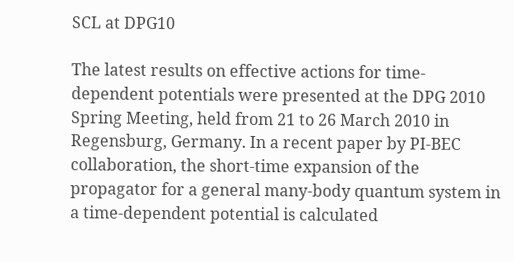SCL at DPG10

The latest results on effective actions for time-dependent potentials were presented at the DPG 2010 Spring Meeting, held from 21 to 26 March 2010 in Regensburg, Germany. In a recent paper by PI-BEC collaboration, the short-time expansion of the propagator for a general many-body quantum system in a time-dependent potential is calculated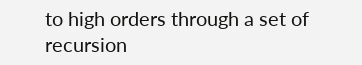to high orders through a set of recursion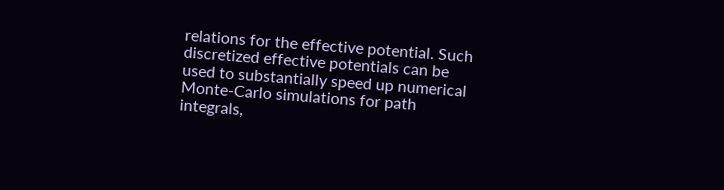relations for the effective potential. Such discretized effective potentials can be used to substantially speed up numerical Monte-Carlo simulations for path integrals,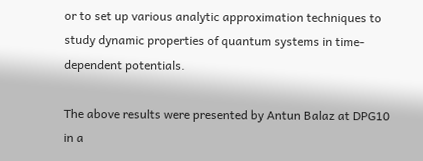or to set up various analytic approximation techniques to study dynamic properties of quantum systems in time-dependent potentials.

The above results were presented by Antun Balaz at DPG10 in a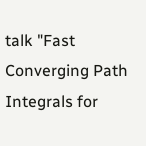talk "Fast Converging Path Integrals for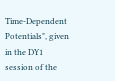Time-Dependent Potentials", given in the DY1 session of the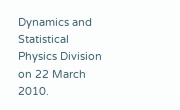Dynamics and Statistical Physics Division on 22 March 2010.